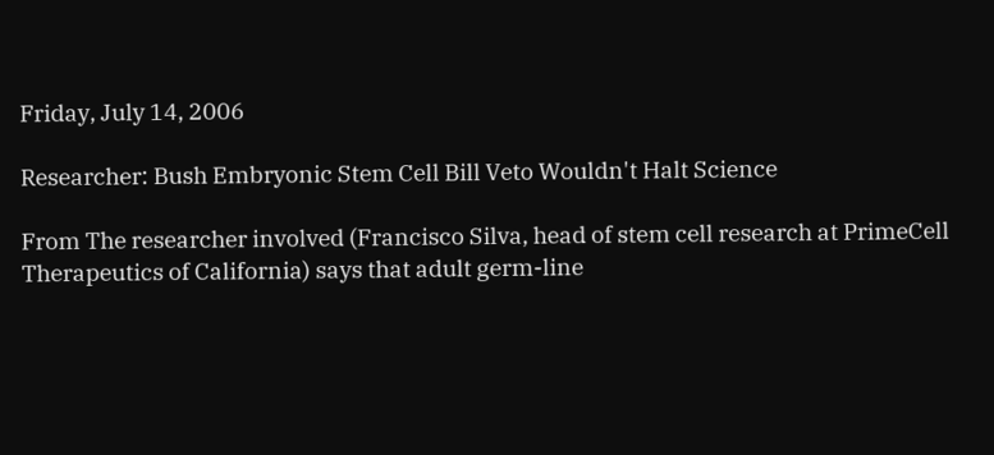Friday, July 14, 2006

Researcher: Bush Embryonic Stem Cell Bill Veto Wouldn't Halt Science

From The researcher involved (Francisco Silva, head of stem cell research at PrimeCell Therapeutics of California) says that adult germ-line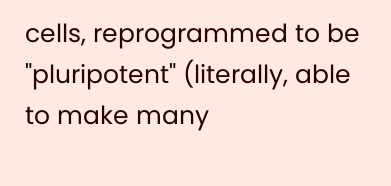cells, reprogrammed to be "pluripotent" (literally, able to make many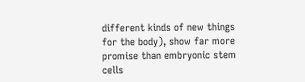different kinds of new things for the body), show far more promise than embryonic stem cells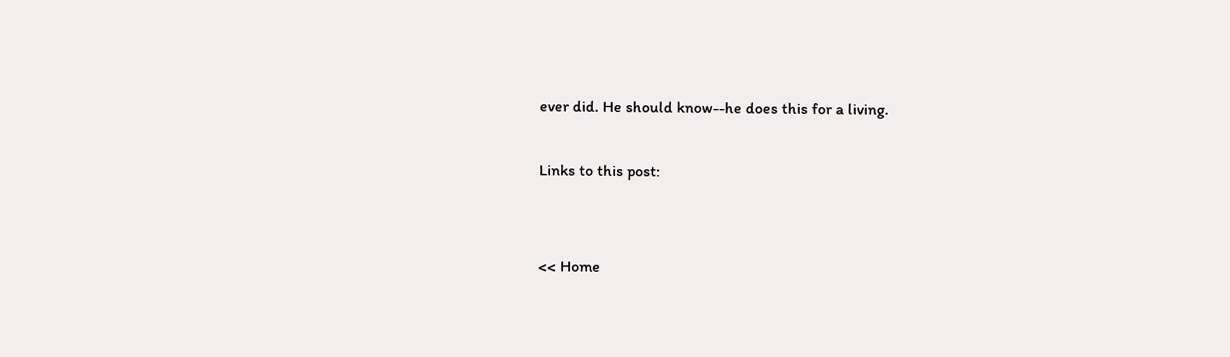ever did. He should know--he does this for a living.

Links to this post:


<< Home